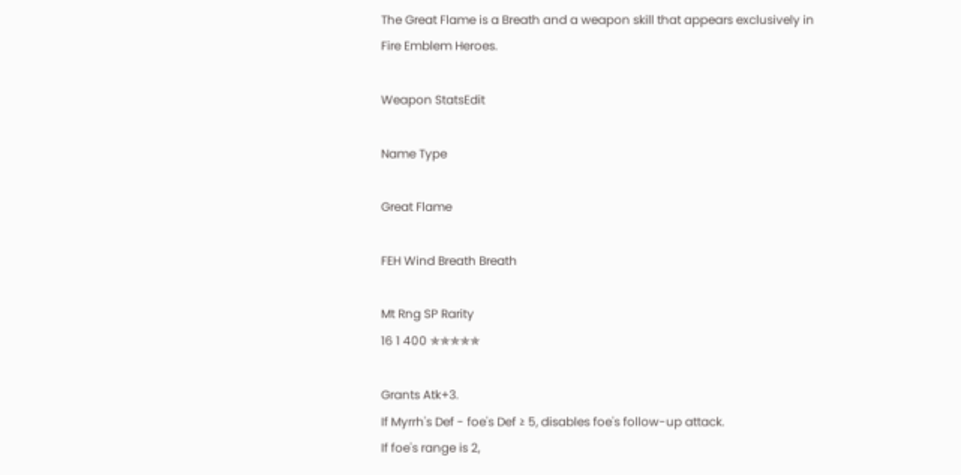The Great Flame is a Breath and a weapon skill that appears exclusively in Fire Emblem Heroes.

Weapon StatsEdit

Name Type

Great Flame

FEH Wind Breath Breath

Mt Rng SP Rarity
16 1 400 ✯✯✯✯✯

Grants Atk+3.
If Myrrh's Def - foe's Def ≥ 5, disables foe's follow-up attack.
If foe's range is 2,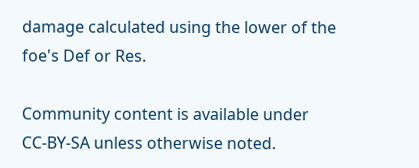damage calculated using the lower of the foe's Def or Res.

Community content is available under CC-BY-SA unless otherwise noted.